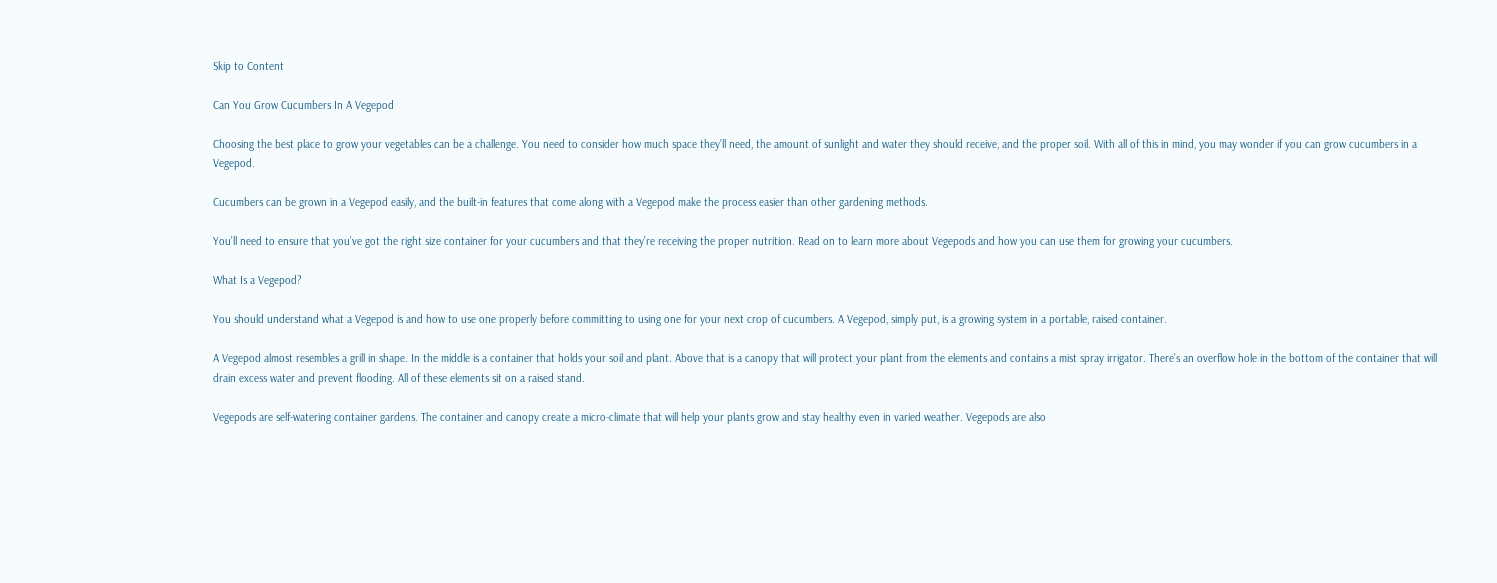Skip to Content

Can You Grow Cucumbers In A Vegepod

Choosing the best place to grow your vegetables can be a challenge. You need to consider how much space they’ll need, the amount of sunlight and water they should receive, and the proper soil. With all of this in mind, you may wonder if you can grow cucumbers in a Vegepod.

Cucumbers can be grown in a Vegepod easily, and the built-in features that come along with a Vegepod make the process easier than other gardening methods.

You’ll need to ensure that you’ve got the right size container for your cucumbers and that they’re receiving the proper nutrition. Read on to learn more about Vegepods and how you can use them for growing your cucumbers.

What Is a Vegepod?

You should understand what a Vegepod is and how to use one properly before committing to using one for your next crop of cucumbers. A Vegepod, simply put, is a growing system in a portable, raised container.

A Vegepod almost resembles a grill in shape. In the middle is a container that holds your soil and plant. Above that is a canopy that will protect your plant from the elements and contains a mist spray irrigator. There’s an overflow hole in the bottom of the container that will drain excess water and prevent flooding. All of these elements sit on a raised stand.

Vegepods are self-watering container gardens. The container and canopy create a micro-climate that will help your plants grow and stay healthy even in varied weather. Vegepods are also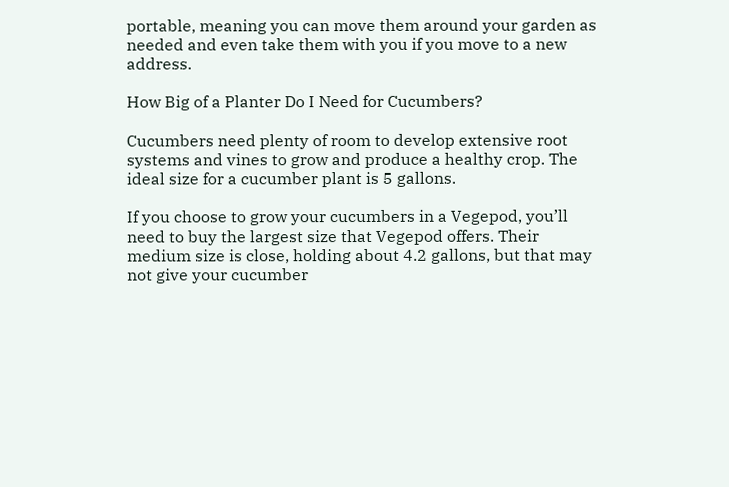portable, meaning you can move them around your garden as needed and even take them with you if you move to a new address.

How Big of a Planter Do I Need for Cucumbers?

Cucumbers need plenty of room to develop extensive root systems and vines to grow and produce a healthy crop. The ideal size for a cucumber plant is 5 gallons.

If you choose to grow your cucumbers in a Vegepod, you’ll need to buy the largest size that Vegepod offers. Their medium size is close, holding about 4.2 gallons, but that may not give your cucumber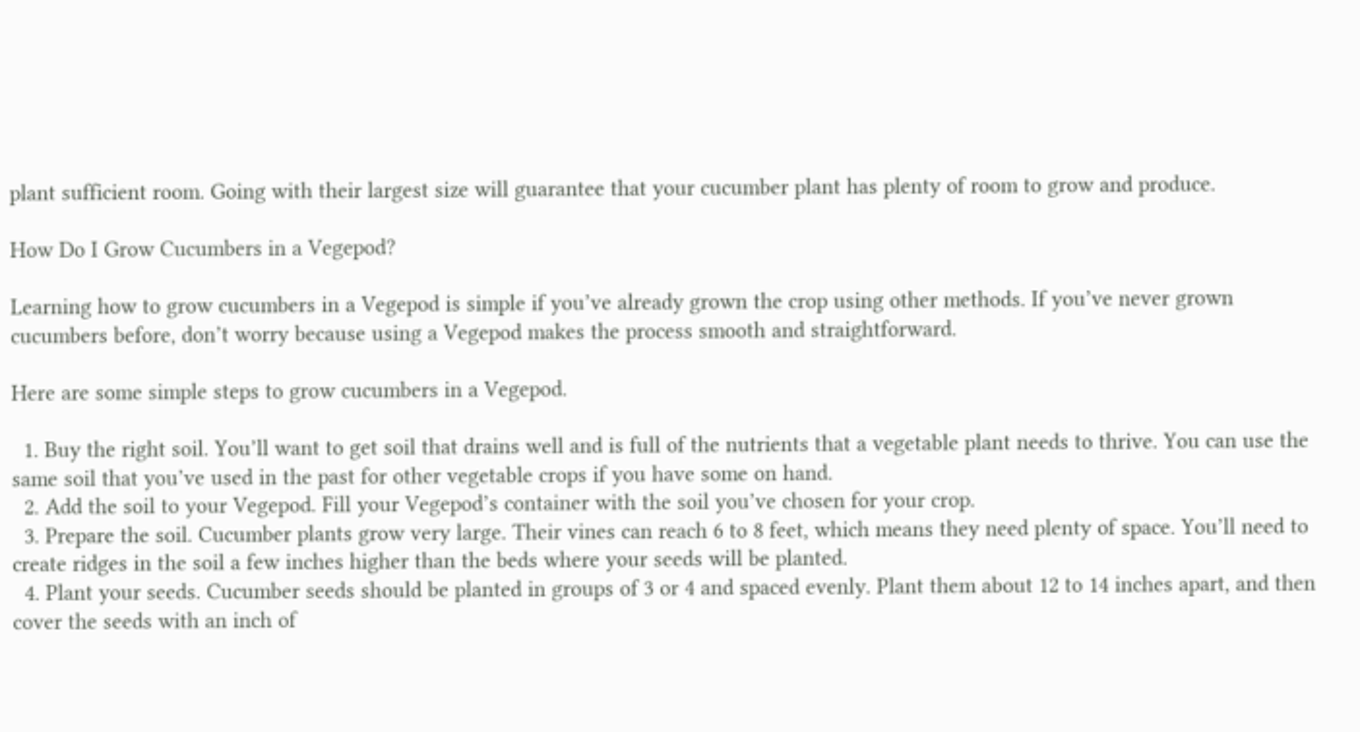plant sufficient room. Going with their largest size will guarantee that your cucumber plant has plenty of room to grow and produce.

How Do I Grow Cucumbers in a Vegepod?

Learning how to grow cucumbers in a Vegepod is simple if you’ve already grown the crop using other methods. If you’ve never grown cucumbers before, don’t worry because using a Vegepod makes the process smooth and straightforward.

Here are some simple steps to grow cucumbers in a Vegepod.

  1. Buy the right soil. You’ll want to get soil that drains well and is full of the nutrients that a vegetable plant needs to thrive. You can use the same soil that you’ve used in the past for other vegetable crops if you have some on hand.
  2. Add the soil to your Vegepod. Fill your Vegepod’s container with the soil you’ve chosen for your crop.
  3. Prepare the soil. Cucumber plants grow very large. Their vines can reach 6 to 8 feet, which means they need plenty of space. You’ll need to create ridges in the soil a few inches higher than the beds where your seeds will be planted.
  4. Plant your seeds. Cucumber seeds should be planted in groups of 3 or 4 and spaced evenly. Plant them about 12 to 14 inches apart, and then cover the seeds with an inch of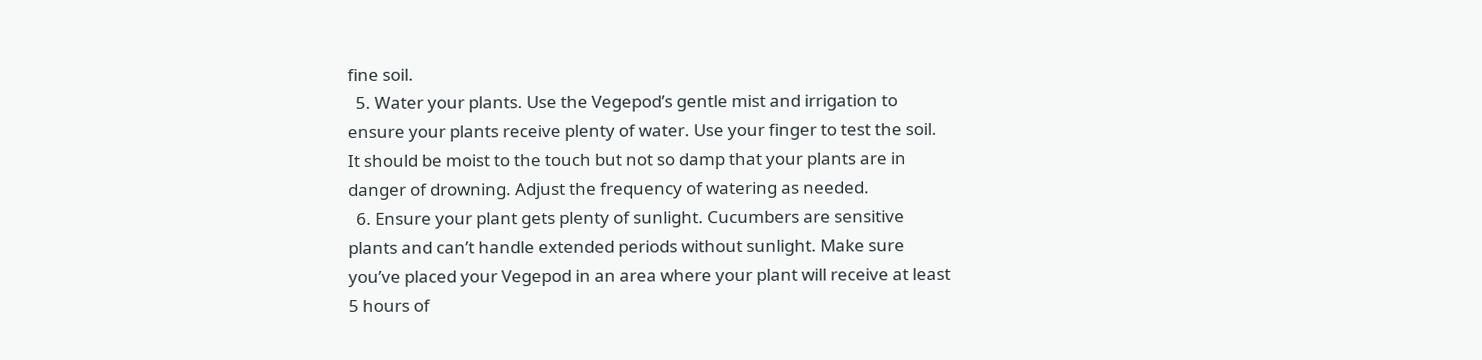fine soil.
  5. Water your plants. Use the Vegepod’s gentle mist and irrigation to ensure your plants receive plenty of water. Use your finger to test the soil. It should be moist to the touch but not so damp that your plants are in danger of drowning. Adjust the frequency of watering as needed.
  6. Ensure your plant gets plenty of sunlight. Cucumbers are sensitive plants and can’t handle extended periods without sunlight. Make sure you’ve placed your Vegepod in an area where your plant will receive at least 5 hours of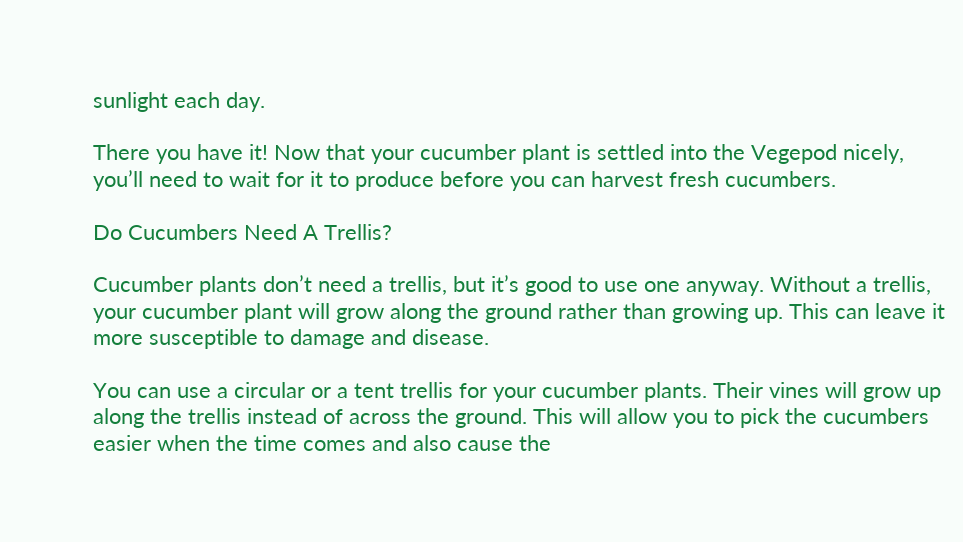sunlight each day.

There you have it! Now that your cucumber plant is settled into the Vegepod nicely, you’ll need to wait for it to produce before you can harvest fresh cucumbers.

Do Cucumbers Need A Trellis?

Cucumber plants don’t need a trellis, but it’s good to use one anyway. Without a trellis, your cucumber plant will grow along the ground rather than growing up. This can leave it more susceptible to damage and disease.

You can use a circular or a tent trellis for your cucumber plants. Their vines will grow up along the trellis instead of across the ground. This will allow you to pick the cucumbers easier when the time comes and also cause the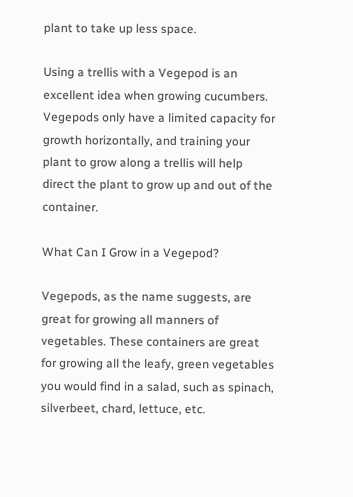plant to take up less space.

Using a trellis with a Vegepod is an excellent idea when growing cucumbers. Vegepods only have a limited capacity for growth horizontally, and training your plant to grow along a trellis will help direct the plant to grow up and out of the container.

What Can I Grow in a Vegepod?

Vegepods, as the name suggests, are great for growing all manners of vegetables. These containers are great for growing all the leafy, green vegetables you would find in a salad, such as spinach, silverbeet, chard, lettuce, etc.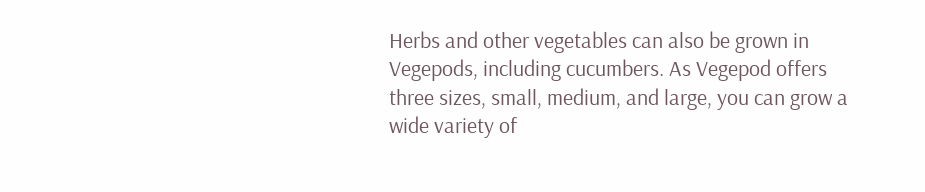Herbs and other vegetables can also be grown in Vegepods, including cucumbers. As Vegepod offers three sizes, small, medium, and large, you can grow a wide variety of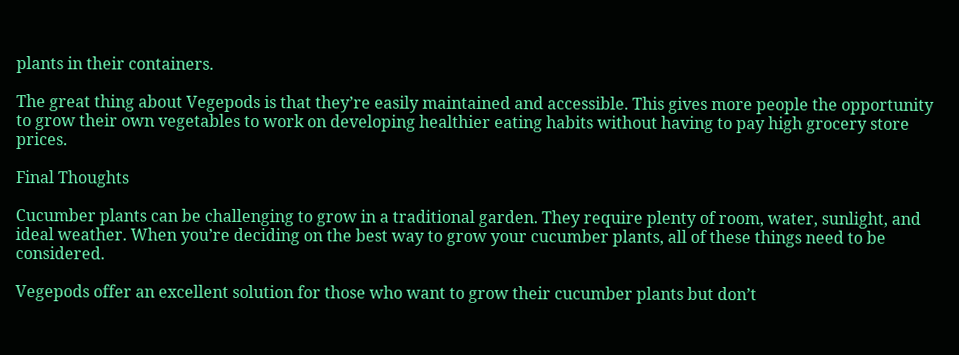plants in their containers.

The great thing about Vegepods is that they’re easily maintained and accessible. This gives more people the opportunity to grow their own vegetables to work on developing healthier eating habits without having to pay high grocery store prices.

Final Thoughts

Cucumber plants can be challenging to grow in a traditional garden. They require plenty of room, water, sunlight, and ideal weather. When you’re deciding on the best way to grow your cucumber plants, all of these things need to be considered.

Vegepods offer an excellent solution for those who want to grow their cucumber plants but don’t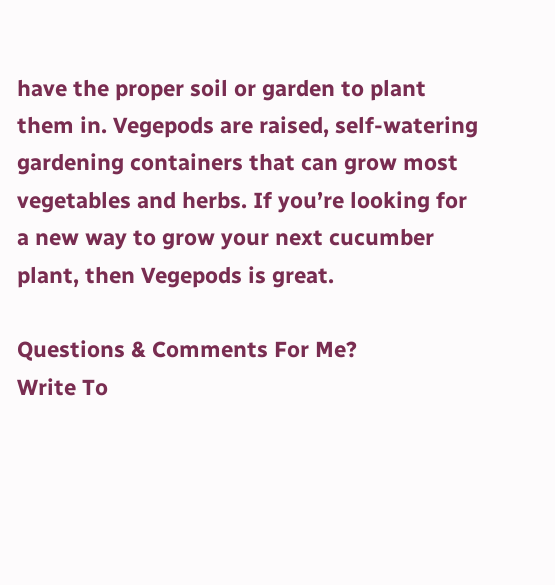have the proper soil or garden to plant them in. Vegepods are raised, self-watering gardening containers that can grow most vegetables and herbs. If you’re looking for a new way to grow your next cucumber plant, then Vegepods is great.

Questions & Comments For Me?
Write To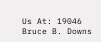Us At: 19046 Bruce B. Downs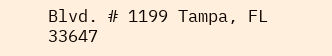Blvd. # 1199 Tampa, FL 33647